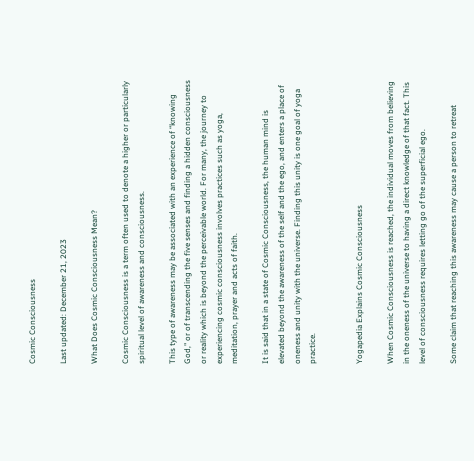Cosmic Consciousness

Last updated: December 21, 2023

What Does Cosmic Consciousness Mean?

Cosmic Consciousness is a term often used to denote a higher or particularly spiritual level of awareness and consciousness.

This type of awareness may be associated with an experience of “knowing God," or of transcending the five senses and finding a hidden consciousness or reality which is beyond the perceivable world. For many, the journey to experiencing cosmic consciousness involves practices such as yoga, meditation, prayer and acts of faith.

It is said that in a state of Cosmic Consciousness, the human mind is elevated beyond the awareness of the self and the ego, and enters a place of oneness and unity with the universe. Finding this unity is one goal of yoga practice.


Yogapedia Explains Cosmic Consciousness

When Cosmic Consciousness is reached, the individual moves from believing in the oneness of the universe to having a direct knowledge of that fact. This level of consciousness requires letting go of the superficial ego.

Some claim that reaching this awareness may cause a person to retreat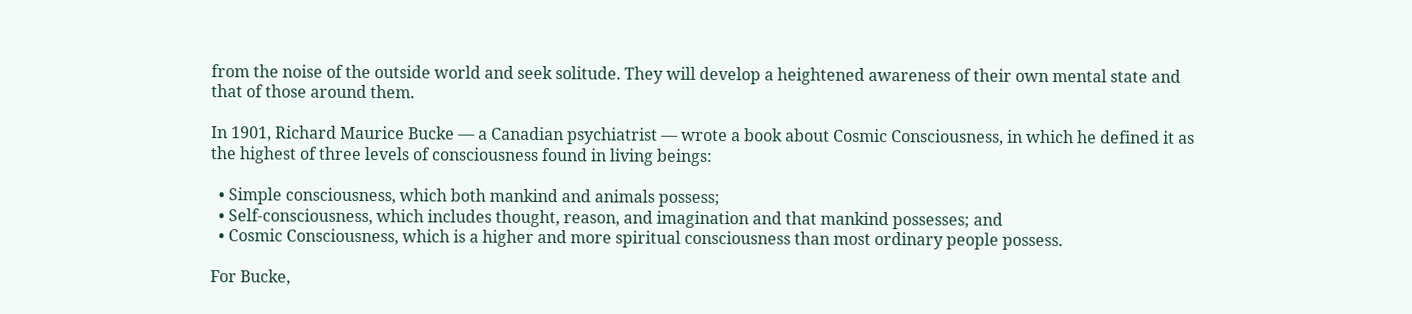from the noise of the outside world and seek solitude. They will develop a heightened awareness of their own mental state and that of those around them.

In 1901, Richard Maurice Bucke — a Canadian psychiatrist — wrote a book about Cosmic Consciousness, in which he defined it as the highest of three levels of consciousness found in living beings:

  • Simple consciousness, which both mankind and animals possess;
  • Self-consciousness, which includes thought, reason, and imagination and that mankind possesses; and
  • Cosmic Consciousness, which is a higher and more spiritual consciousness than most ordinary people possess.

For Bucke,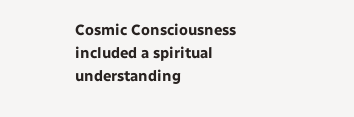Cosmic Consciousness included a spiritual understanding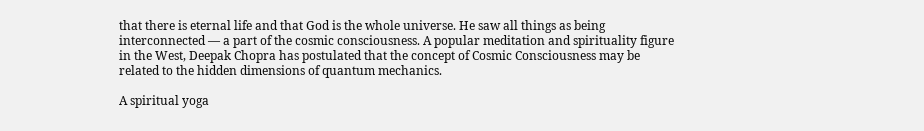that there is eternal life and that God is the whole universe. He saw all things as being interconnected — a part of the cosmic consciousness. A popular meditation and spirituality figure in the West, Deepak Chopra has postulated that the concept of Cosmic Consciousness may be related to the hidden dimensions of quantum mechanics.

A spiritual yoga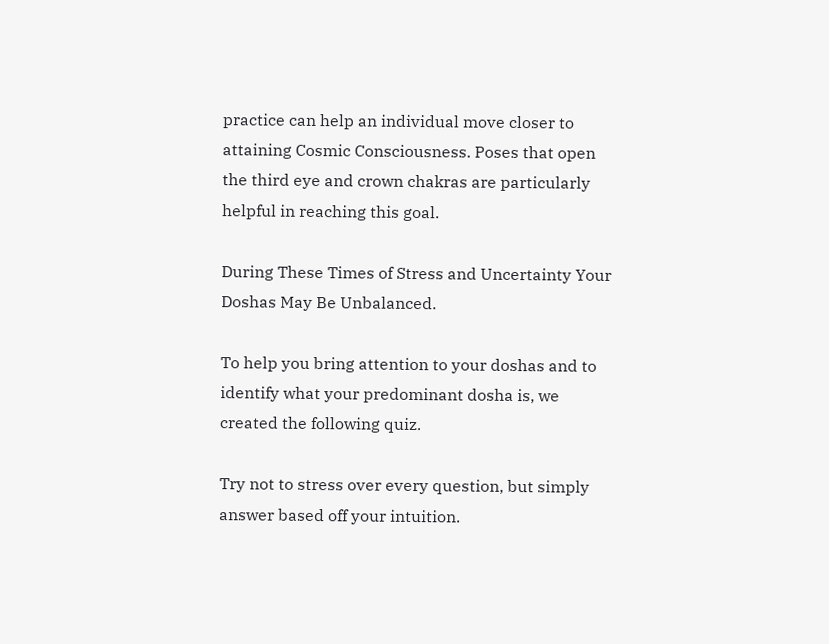practice can help an individual move closer to attaining Cosmic Consciousness. Poses that open the third eye and crown chakras are particularly helpful in reaching this goal.

During These Times of Stress and Uncertainty Your Doshas May Be Unbalanced.

To help you bring attention to your doshas and to identify what your predominant dosha is, we created the following quiz.

Try not to stress over every question, but simply answer based off your intuition.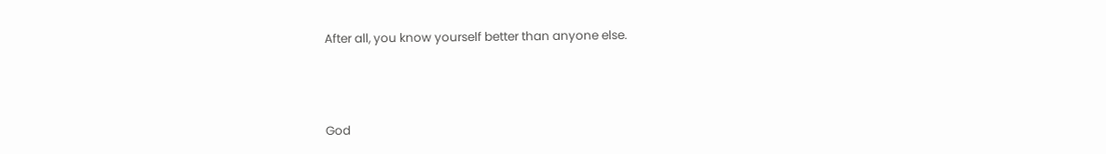After all, you know yourself better than anyone else.



God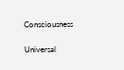Consciousness

Universal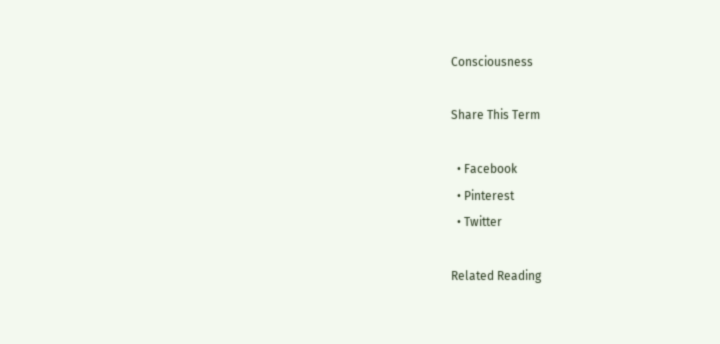Consciousness

Share This Term

  • Facebook
  • Pinterest
  • Twitter

Related Reading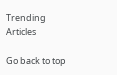Trending Articles

Go back to top